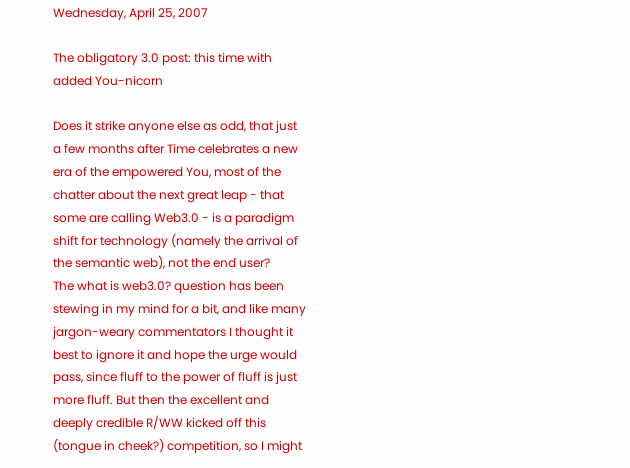Wednesday, April 25, 2007

The obligatory 3.0 post: this time with added You-nicorn

Does it strike anyone else as odd, that just a few months after Time celebrates a new era of the empowered You, most of the chatter about the next great leap - that some are calling Web3.0 - is a paradigm shift for technology (namely the arrival of the semantic web), not the end user?
The what is web3.0? question has been stewing in my mind for a bit, and like many jargon-weary commentators I thought it best to ignore it and hope the urge would pass, since fluff to the power of fluff is just more fluff. But then the excellent and deeply credible R/WW kicked off this (tongue in cheek?) competition, so I might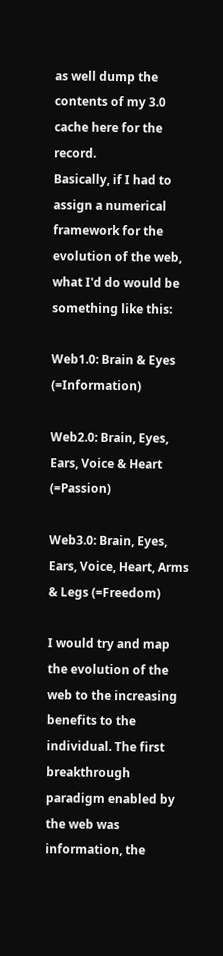as well dump the contents of my 3.0 cache here for the record.
Basically, if I had to assign a numerical framework for the evolution of the web, what I'd do would be something like this:

Web1.0: Brain & Eyes (=Information)

Web2.0: Brain, Eyes, Ears, Voice & Heart (=Passion)

Web3.0: Brain, Eyes, Ears, Voice, Heart, Arms & Legs (=Freedom)

I would try and map the evolution of the web to the increasing benefits to the individual. The first breakthrough paradigm enabled by the web was information, the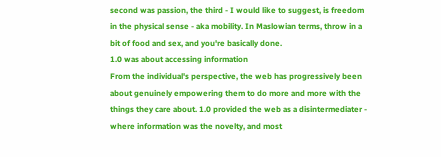second was passion, the third - I would like to suggest, is freedom in the physical sense - aka mobility. In Maslowian terms, throw in a bit of food and sex, and you're basically done.
1.0 was about accessing information
From the individual's perspective, the web has progressively been about genuinely empowering them to do more and more with the things they care about. 1.0 provided the web as a disintermediater - where information was the novelty, and most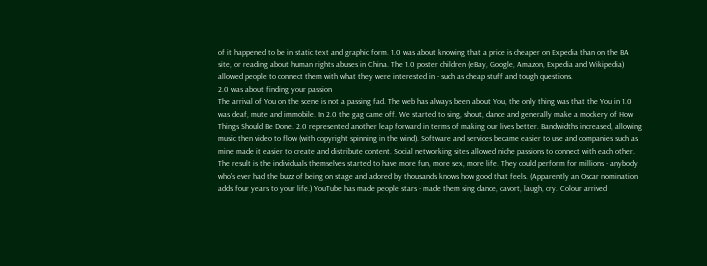of it happened to be in static text and graphic form. 1.0 was about knowing that a price is cheaper on Expedia than on the BA site, or reading about human rights abuses in China. The 1.0 poster children (eBay, Google, Amazon, Expedia and Wikipedia) allowed people to connect them with what they were interested in - such as cheap stuff and tough questions.
2.0 was about finding your passion
The arrival of You on the scene is not a passing fad. The web has always been about You, the only thing was that the You in 1.0 was deaf, mute and immobile. In 2.0 the gag came off. We started to sing, shout, dance and generally make a mockery of How Things Should Be Done. 2.0 represented another leap forward in terms of making our lives better. Bandwidths increased, allowing music then video to flow (with copyright spinning in the wind). Software and services became easier to use and companies such as mine made it easier to create and distribute content. Social networking sites allowed niche passions to connect with each other. The result is the individuals themselves started to have more fun, more sex, more life. They could perform for millions - anybody who's ever had the buzz of being on stage and adored by thousands knows how good that feels. (Apparently an Oscar nomination adds four years to your life.) YouTube has made people stars - made them sing dance, cavort, laugh, cry. Colour arrived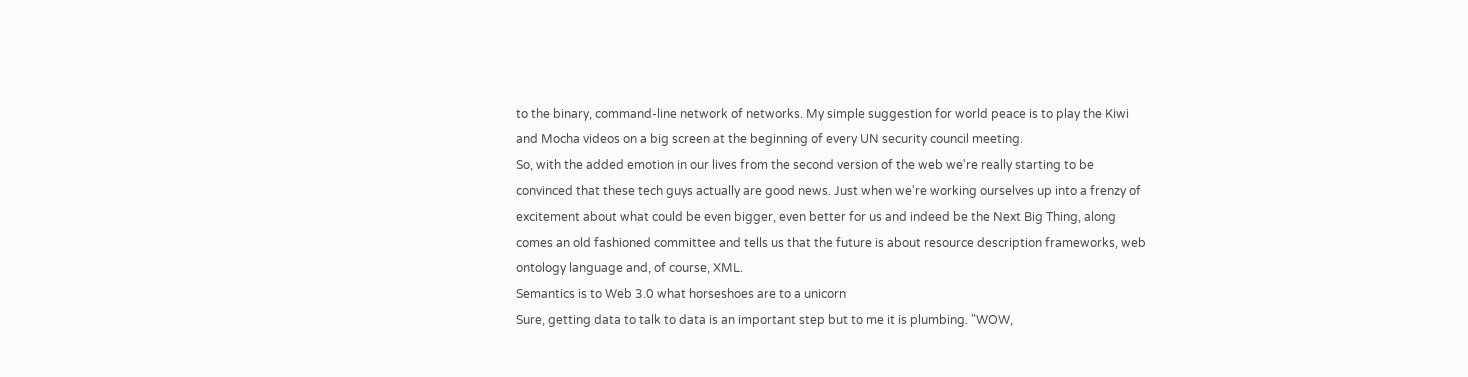to the binary, command-line network of networks. My simple suggestion for world peace is to play the Kiwi and Mocha videos on a big screen at the beginning of every UN security council meeting.
So, with the added emotion in our lives from the second version of the web we're really starting to be convinced that these tech guys actually are good news. Just when we're working ourselves up into a frenzy of excitement about what could be even bigger, even better for us and indeed be the Next Big Thing, along comes an old fashioned committee and tells us that the future is about resource description frameworks, web ontology language and, of course, XML.
Semantics is to Web 3.0 what horseshoes are to a unicorn
Sure, getting data to talk to data is an important step but to me it is plumbing. "WOW,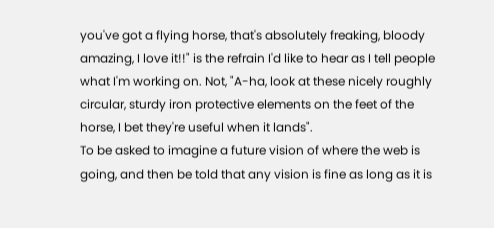you've got a flying horse, that's absolutely freaking, bloody amazing, I love it!!" is the refrain I'd like to hear as I tell people what I'm working on. Not, "A-ha, look at these nicely roughly circular, sturdy iron protective elements on the feet of the horse, I bet they're useful when it lands".
To be asked to imagine a future vision of where the web is going, and then be told that any vision is fine as long as it is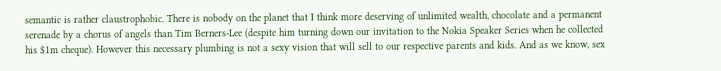semantic is rather claustrophobic. There is nobody on the planet that I think more deserving of unlimited wealth, chocolate and a permanent serenade by a chorus of angels than Tim Berners-Lee (despite him turning down our invitation to the Nokia Speaker Series when he collected his $1m cheque). However this necessary plumbing is not a sexy vision that will sell to our respective parents and kids. And as we know, sex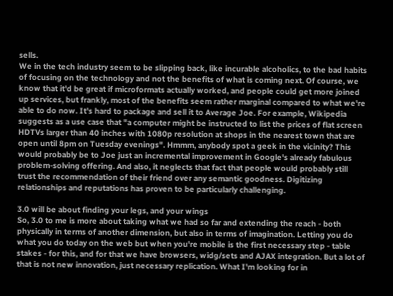sells.
We in the tech industry seem to be slipping back, like incurable alcoholics, to the bad habits of focusing on the technology and not the benefits of what is coming next. Of course, we know that it'd be great if microformats actually worked, and people could get more joined up services, but frankly, most of the benefits seem rather marginal compared to what we're able to do now. It's hard to package and sell it to Average Joe. For example, Wikipedia suggests as a use case that "a computer might be instructed to list the prices of flat screen HDTVs larger than 40 inches with 1080p resolution at shops in the nearest town that are open until 8pm on Tuesday evenings". Hmmm, anybody spot a geek in the vicinity? This would probably be to Joe just an incremental improvement in Google's already fabulous problem-solving offering. And also, it neglects that fact that people would probably still trust the recommendation of their friend over any semantic goodness. Digitizing relationships and reputations has proven to be particularly challenging.

3.0 will be about finding your legs, and your wings
So, 3.0 to me is more about taking what we had so far and extending the reach - both physically in terms of another dimension, but also in terms of imagination. Letting you do what you do today on the web but when you're mobile is the first necessary step - table stakes - for this, and for that we have browsers, widg/sets and AJAX integration. But a lot of that is not new innovation, just necessary replication. What I'm looking for in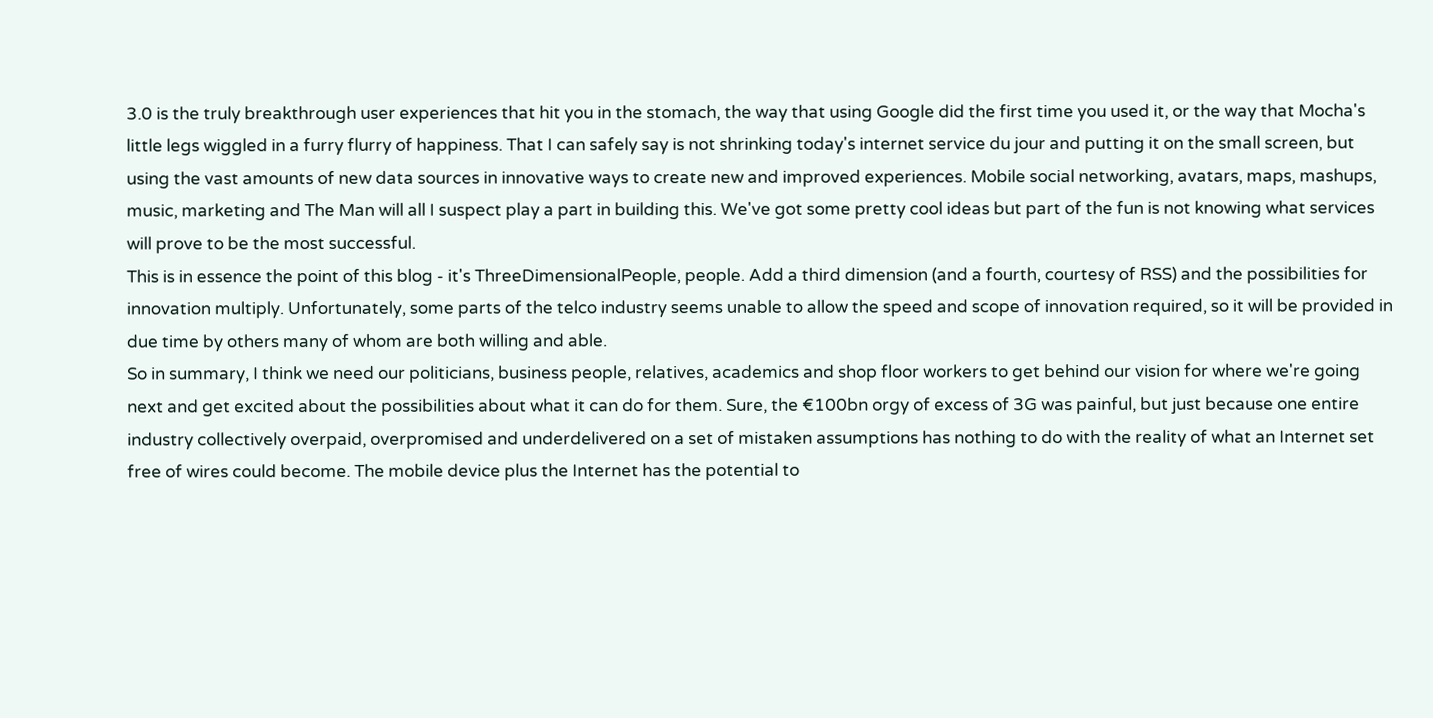3.0 is the truly breakthrough user experiences that hit you in the stomach, the way that using Google did the first time you used it, or the way that Mocha's little legs wiggled in a furry flurry of happiness. That I can safely say is not shrinking today's internet service du jour and putting it on the small screen, but using the vast amounts of new data sources in innovative ways to create new and improved experiences. Mobile social networking, avatars, maps, mashups, music, marketing and The Man will all I suspect play a part in building this. We've got some pretty cool ideas but part of the fun is not knowing what services will prove to be the most successful.
This is in essence the point of this blog - it's ThreeDimensionalPeople, people. Add a third dimension (and a fourth, courtesy of RSS) and the possibilities for innovation multiply. Unfortunately, some parts of the telco industry seems unable to allow the speed and scope of innovation required, so it will be provided in due time by others many of whom are both willing and able.
So in summary, I think we need our politicians, business people, relatives, academics and shop floor workers to get behind our vision for where we're going next and get excited about the possibilities about what it can do for them. Sure, the €100bn orgy of excess of 3G was painful, but just because one entire industry collectively overpaid, overpromised and underdelivered on a set of mistaken assumptions has nothing to do with the reality of what an Internet set free of wires could become. The mobile device plus the Internet has the potential to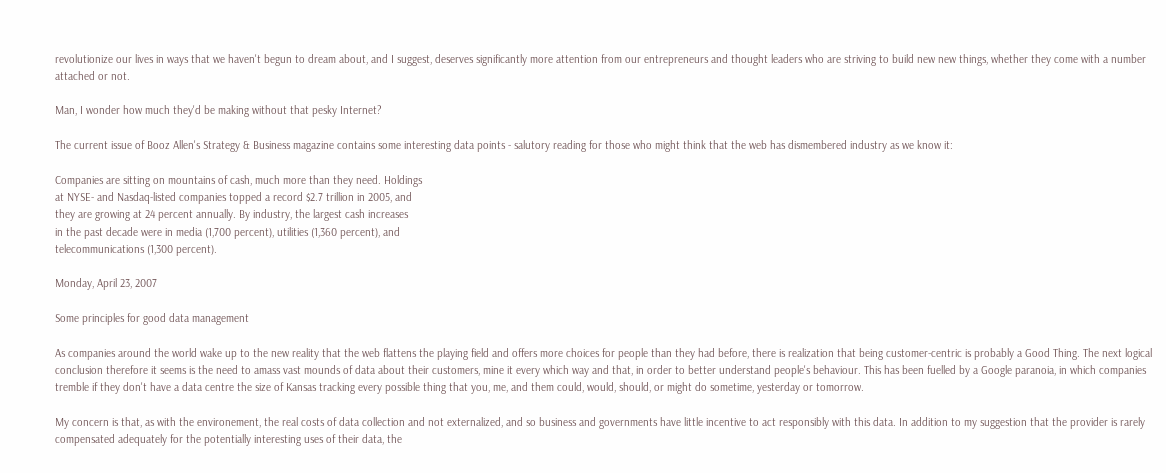revolutionize our lives in ways that we haven't begun to dream about, and I suggest, deserves significantly more attention from our entrepreneurs and thought leaders who are striving to build new new things, whether they come with a number attached or not.

Man, I wonder how much they'd be making without that pesky Internet?

The current issue of Booz Allen's Strategy & Business magazine contains some interesting data points - salutory reading for those who might think that the web has dismembered industry as we know it:

Companies are sitting on mountains of cash, much more than they need. Holdings
at NYSE- and Nasdaq-listed companies topped a record $2.7 trillion in 2005, and
they are growing at 24 percent annually. By industry, the largest cash increases
in the past decade were in media (1,700 percent), utilities (1,360 percent), and
telecommunications (1,300 percent).

Monday, April 23, 2007

Some principles for good data management

As companies around the world wake up to the new reality that the web flattens the playing field and offers more choices for people than they had before, there is realization that being customer-centric is probably a Good Thing. The next logical conclusion therefore it seems is the need to amass vast mounds of data about their customers, mine it every which way and that, in order to better understand people's behaviour. This has been fuelled by a Google paranoia, in which companies tremble if they don't have a data centre the size of Kansas tracking every possible thing that you, me, and them could, would, should, or might do sometime, yesterday or tomorrow.

My concern is that, as with the environement, the real costs of data collection and not externalized, and so business and governments have little incentive to act responsibly with this data. In addition to my suggestion that the provider is rarely compensated adequately for the potentially interesting uses of their data, the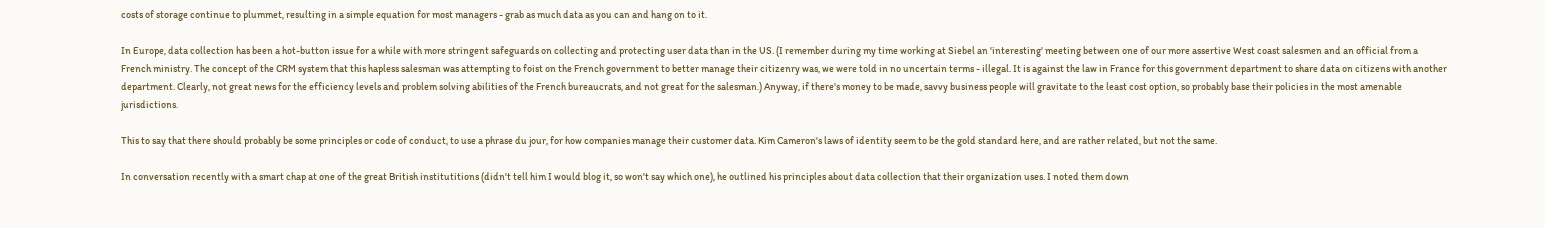costs of storage continue to plummet, resulting in a simple equation for most managers - grab as much data as you can and hang on to it.

In Europe, data collection has been a hot-button issue for a while with more stringent safeguards on collecting and protecting user data than in the US. (I remember during my time working at Siebel an 'interesting' meeting between one of our more assertive West coast salesmen and an official from a French ministry. The concept of the CRM system that this hapless salesman was attempting to foist on the French government to better manage their citizenry was, we were told in no uncertain terms - illegal. It is against the law in France for this government department to share data on citizens with another department. Clearly, not great news for the efficiency levels and problem solving abilities of the French bureaucrats, and not great for the salesman.) Anyway, if there's money to be made, savvy business people will gravitate to the least cost option, so probably base their policies in the most amenable jurisdictions.

This to say that there should probably be some principles or code of conduct, to use a phrase du jour, for how companies manage their customer data. Kim Cameron's laws of identity seem to be the gold standard here, and are rather related, but not the same.

In conversation recently with a smart chap at one of the great British institutitions (didn't tell him I would blog it, so won't say which one), he outlined his principles about data collection that their organization uses. I noted them down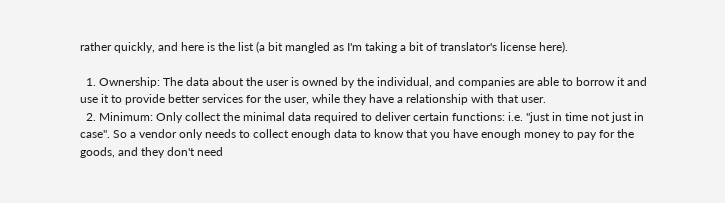rather quickly, and here is the list (a bit mangled as I'm taking a bit of translator's license here).

  1. Ownership: The data about the user is owned by the individual, and companies are able to borrow it and use it to provide better services for the user, while they have a relationship with that user.
  2. Minimum: Only collect the minimal data required to deliver certain functions: i.e. "just in time not just in case". So a vendor only needs to collect enough data to know that you have enough money to pay for the goods, and they don't need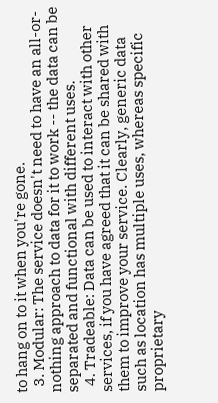to hang on to it when you're gone.
  3. Modular: The service doesn't need to have an all-or-nothing approach to data for it to work -- the data can be separated and functional with different uses.
  4. Tradeable: Data can be used to interact with other services, if you have agreed that it can be shared with them to improve your service. Clearly, generic data such as location has multiple uses, whereas specific proprietary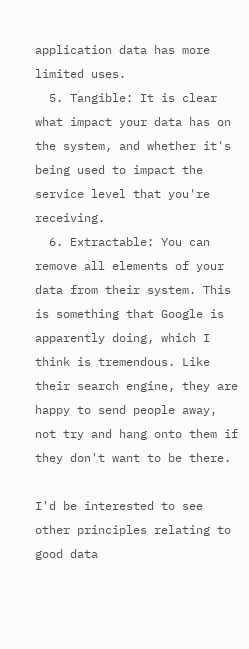application data has more limited uses.
  5. Tangible: It is clear what impact your data has on the system, and whether it's being used to impact the service level that you're receiving.
  6. Extractable: You can remove all elements of your data from their system. This is something that Google is apparently doing, which I think is tremendous. Like their search engine, they are happy to send people away, not try and hang onto them if they don't want to be there.

I'd be interested to see other principles relating to good data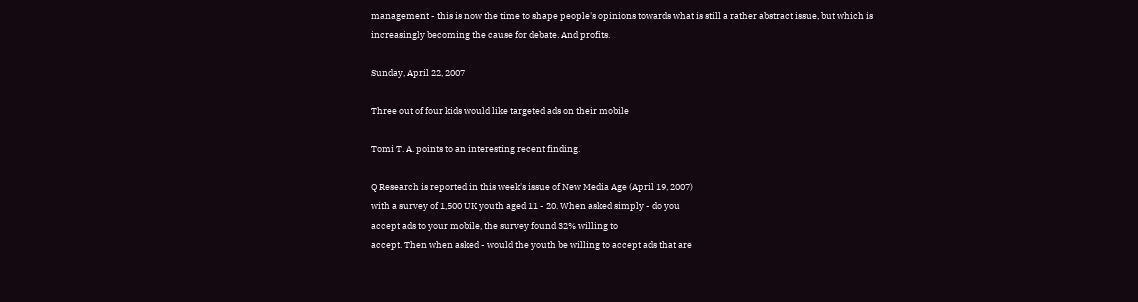management - this is now the time to shape people's opinions towards what is still a rather abstract issue, but which is increasingly becoming the cause for debate. And profits.

Sunday, April 22, 2007

Three out of four kids would like targeted ads on their mobile

Tomi T. A. points to an interesting recent finding.

Q Research is reported in this week's issue of New Media Age (April 19, 2007)
with a survey of 1,500 UK youth aged 11 - 20. When asked simply - do you
accept ads to your mobile, the survey found 32% willing to
accept. Then when asked - would the youth be willing to accept ads that are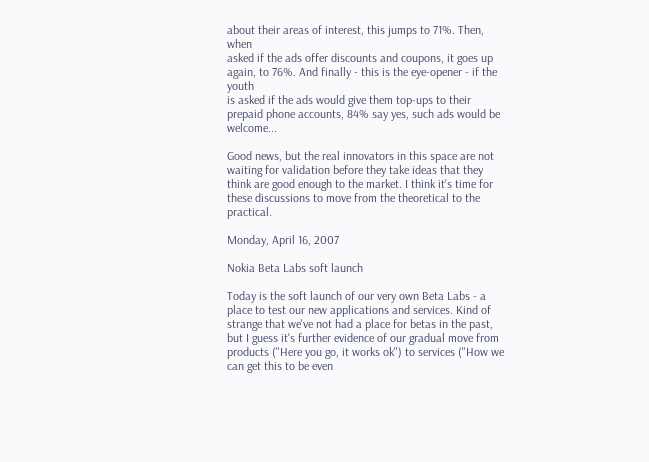about their areas of interest, this jumps to 71%. Then, when
asked if the ads offer discounts and coupons, it goes up again, to 76%. And finally - this is the eye-opener - if the youth
is asked if the ads would give them top-ups to their prepaid phone accounts, 84% say yes, such ads would be welcome...

Good news, but the real innovators in this space are not waiting for validation before they take ideas that they think are good enough to the market. I think it's time for these discussions to move from the theoretical to the practical.

Monday, April 16, 2007

Nokia Beta Labs soft launch

Today is the soft launch of our very own Beta Labs - a place to test our new applications and services. Kind of strange that we've not had a place for betas in the past, but I guess it's further evidence of our gradual move from products ("Here you go, it works ok") to services ("How we can get this to be even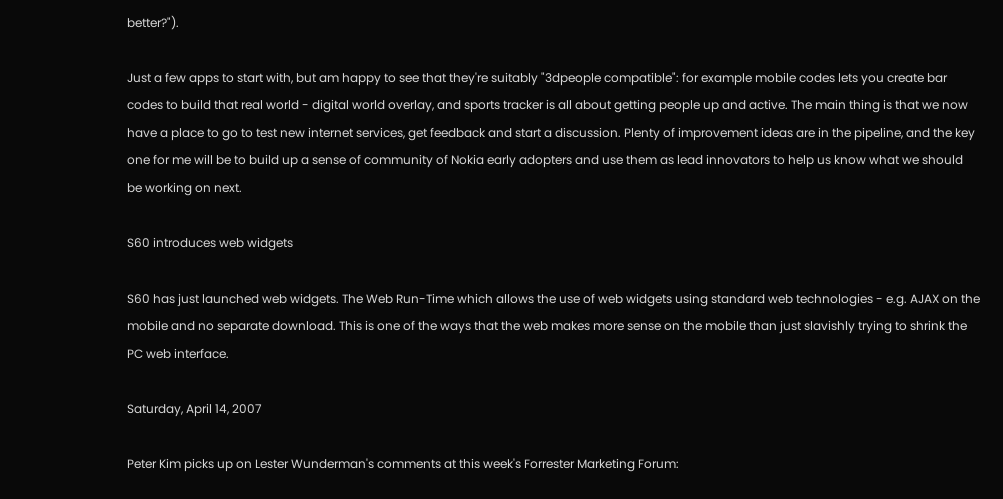better?").

Just a few apps to start with, but am happy to see that they're suitably "3dpeople compatible": for example mobile codes lets you create bar codes to build that real world - digital world overlay, and sports tracker is all about getting people up and active. The main thing is that we now have a place to go to test new internet services, get feedback and start a discussion. Plenty of improvement ideas are in the pipeline, and the key one for me will be to build up a sense of community of Nokia early adopters and use them as lead innovators to help us know what we should be working on next.

S60 introduces web widgets

S60 has just launched web widgets. The Web Run-Time which allows the use of web widgets using standard web technologies - e.g. AJAX on the mobile and no separate download. This is one of the ways that the web makes more sense on the mobile than just slavishly trying to shrink the PC web interface.

Saturday, April 14, 2007

Peter Kim picks up on Lester Wunderman's comments at this week's Forrester Marketing Forum: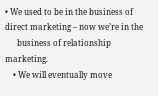• We used to be in the business of direct marketing – now we’re in the
      business of relationship marketing.
    • We will eventually move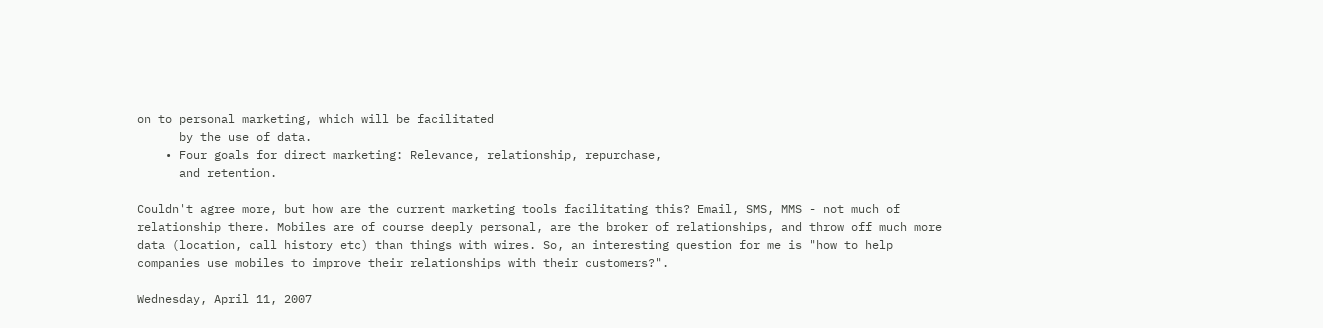on to personal marketing, which will be facilitated
      by the use of data.
    • Four goals for direct marketing: Relevance, relationship, repurchase,
      and retention.

Couldn't agree more, but how are the current marketing tools facilitating this? Email, SMS, MMS - not much of relationship there. Mobiles are of course deeply personal, are the broker of relationships, and throw off much more data (location, call history etc) than things with wires. So, an interesting question for me is "how to help companies use mobiles to improve their relationships with their customers?".

Wednesday, April 11, 2007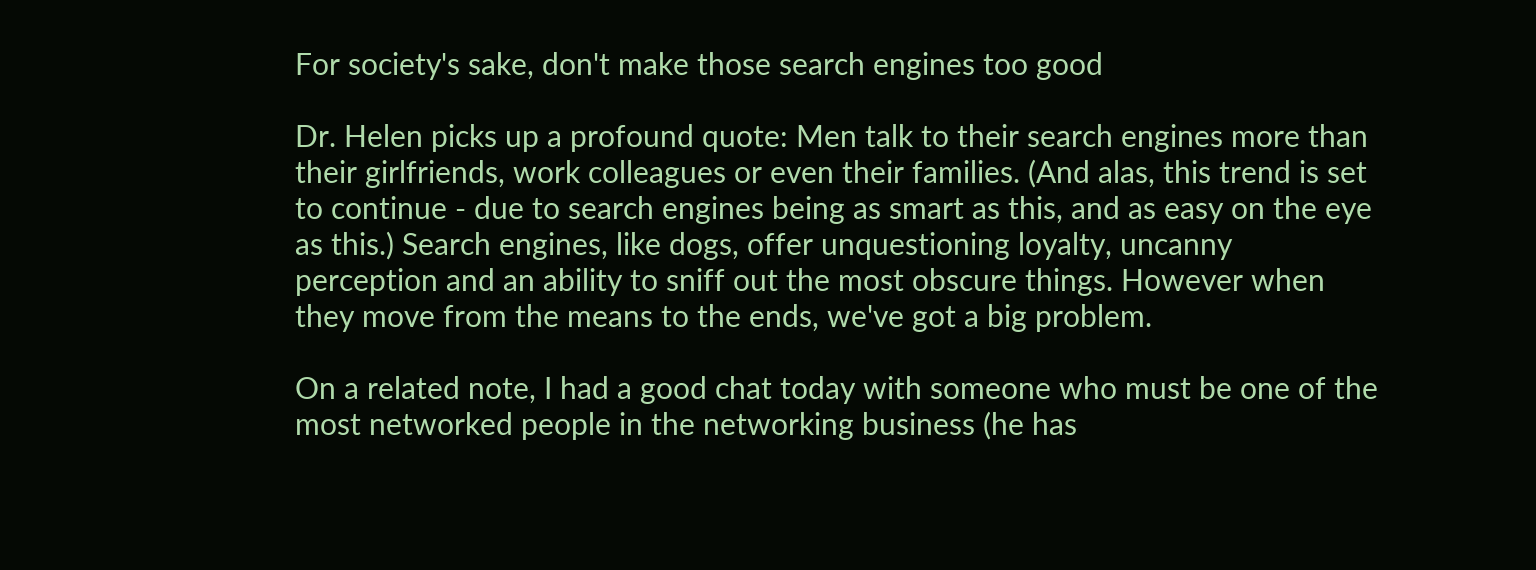For society's sake, don't make those search engines too good

Dr. Helen picks up a profound quote: Men talk to their search engines more than their girlfriends, work colleagues or even their families. (And alas, this trend is set to continue - due to search engines being as smart as this, and as easy on the eye as this.) Search engines, like dogs, offer unquestioning loyalty, uncanny perception and an ability to sniff out the most obscure things. However when they move from the means to the ends, we've got a big problem.

On a related note, I had a good chat today with someone who must be one of the most networked people in the networking business (he has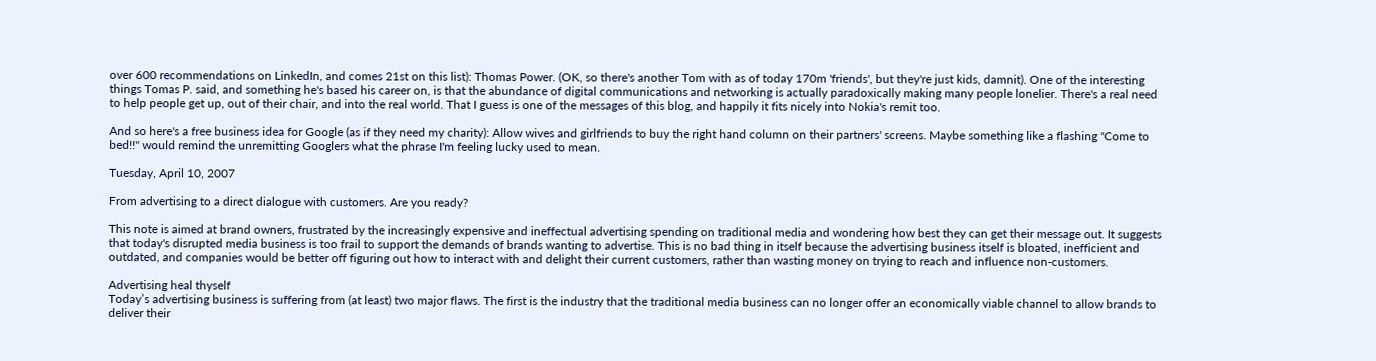over 600 recommendations on LinkedIn, and comes 21st on this list): Thomas Power. (OK, so there's another Tom with as of today 170m 'friends', but they're just kids, damnit). One of the interesting things Tomas P. said, and something he's based his career on, is that the abundance of digital communications and networking is actually paradoxically making many people lonelier. There's a real need to help people get up, out of their chair, and into the real world. That I guess is one of the messages of this blog, and happily it fits nicely into Nokia's remit too.

And so here's a free business idea for Google (as if they need my charity): Allow wives and girlfriends to buy the right hand column on their partners' screens. Maybe something like a flashing "Come to bed!!" would remind the unremitting Googlers what the phrase I'm feeling lucky used to mean.

Tuesday, April 10, 2007

From advertising to a direct dialogue with customers. Are you ready?

This note is aimed at brand owners, frustrated by the increasingly expensive and ineffectual advertising spending on traditional media and wondering how best they can get their message out. It suggests that today's disrupted media business is too frail to support the demands of brands wanting to advertise. This is no bad thing in itself because the advertising business itself is bloated, inefficient and outdated, and companies would be better off figuring out how to interact with and delight their current customers, rather than wasting money on trying to reach and influence non-customers.

Advertising heal thyself
Today’s advertising business is suffering from (at least) two major flaws. The first is the industry that the traditional media business can no longer offer an economically viable channel to allow brands to deliver their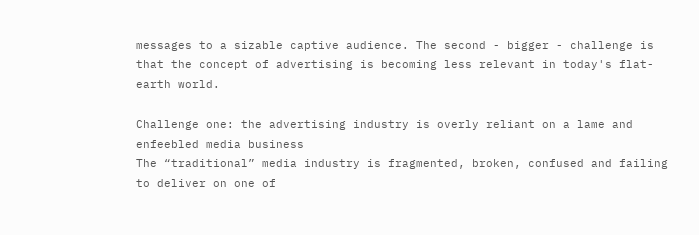messages to a sizable captive audience. The second - bigger - challenge is that the concept of advertising is becoming less relevant in today's flat-earth world.

Challenge one: the advertising industry is overly reliant on a lame and enfeebled media business
The “traditional” media industry is fragmented, broken, confused and failing to deliver on one of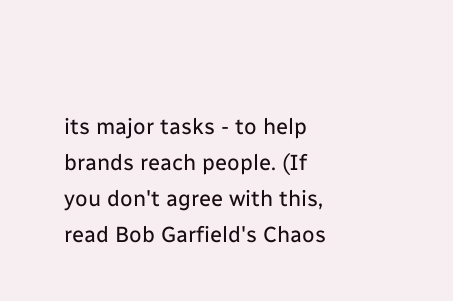its major tasks - to help brands reach people. (If you don't agree with this, read Bob Garfield's Chaos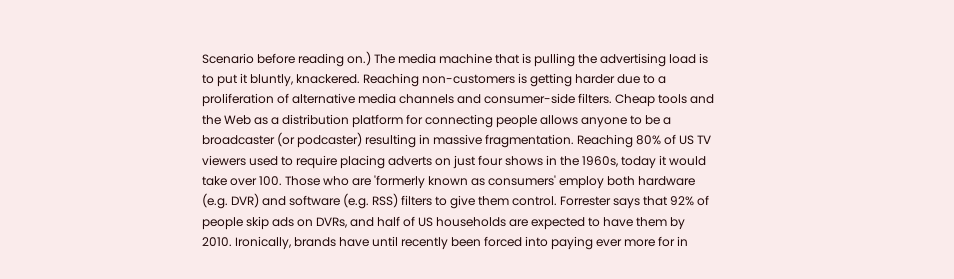Scenario before reading on.) The media machine that is pulling the advertising load is to put it bluntly, knackered. Reaching non-customers is getting harder due to a proliferation of alternative media channels and consumer-side filters. Cheap tools and the Web as a distribution platform for connecting people allows anyone to be a broadcaster (or podcaster) resulting in massive fragmentation. Reaching 80% of US TV viewers used to require placing adverts on just four shows in the 1960s, today it would take over 100. Those who are 'formerly known as consumers' employ both hardware (e.g. DVR) and software (e.g. RSS) filters to give them control. Forrester says that 92% of people skip ads on DVRs, and half of US households are expected to have them by 2010. Ironically, brands have until recently been forced into paying ever more for in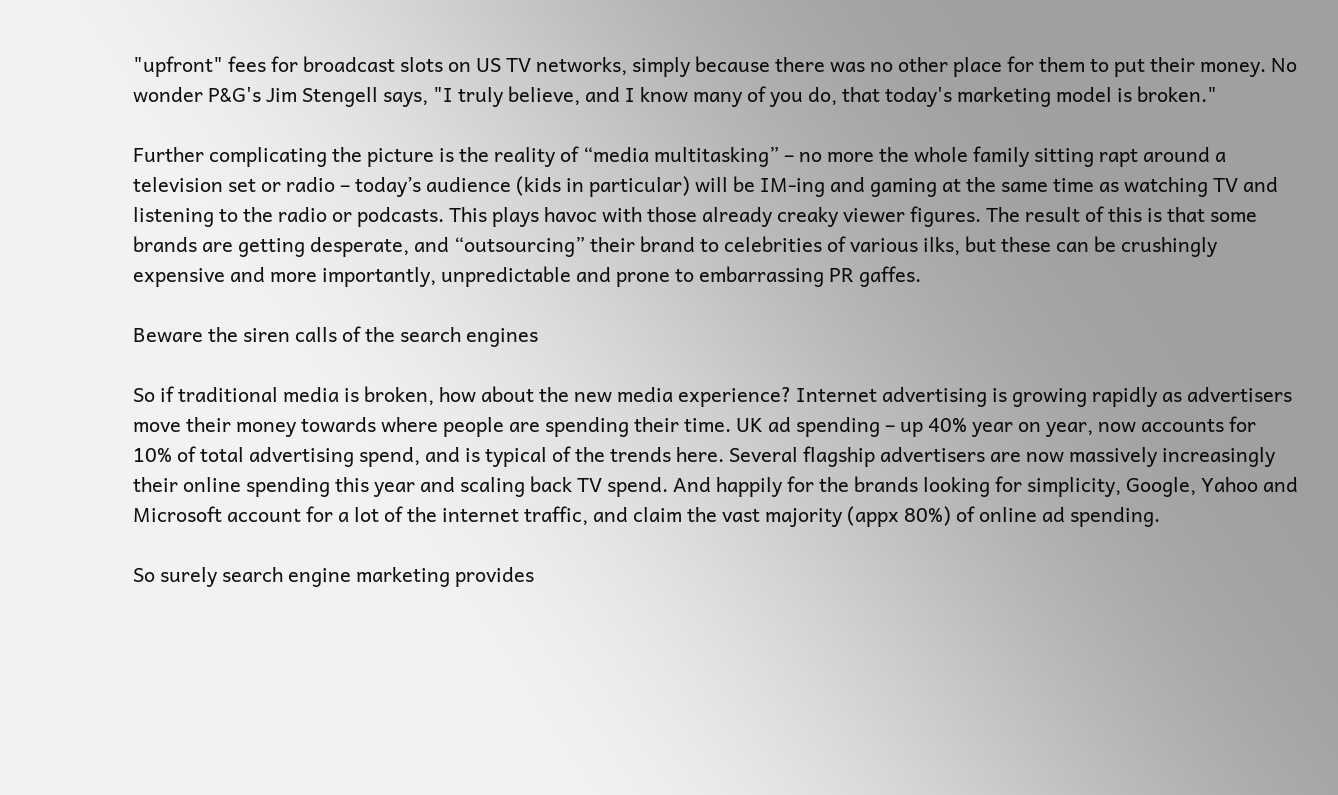"upfront" fees for broadcast slots on US TV networks, simply because there was no other place for them to put their money. No wonder P&G's Jim Stengell says, "I truly believe, and I know many of you do, that today's marketing model is broken."

Further complicating the picture is the reality of “media multitasking” – no more the whole family sitting rapt around a television set or radio – today’s audience (kids in particular) will be IM-ing and gaming at the same time as watching TV and listening to the radio or podcasts. This plays havoc with those already creaky viewer figures. The result of this is that some brands are getting desperate, and “outsourcing” their brand to celebrities of various ilks, but these can be crushingly expensive and more importantly, unpredictable and prone to embarrassing PR gaffes.

Beware the siren calls of the search engines

So if traditional media is broken, how about the new media experience? Internet advertising is growing rapidly as advertisers move their money towards where people are spending their time. UK ad spending – up 40% year on year, now accounts for 10% of total advertising spend, and is typical of the trends here. Several flagship advertisers are now massively increasingly their online spending this year and scaling back TV spend. And happily for the brands looking for simplicity, Google, Yahoo and Microsoft account for a lot of the internet traffic, and claim the vast majority (appx 80%) of online ad spending.

So surely search engine marketing provides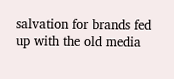salvation for brands fed up with the old media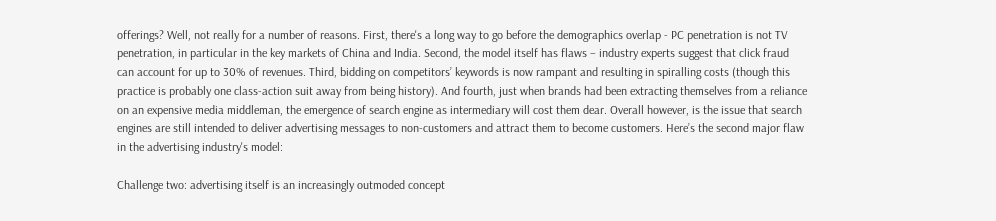offerings? Well, not really for a number of reasons. First, there's a long way to go before the demographics overlap - PC penetration is not TV penetration, in particular in the key markets of China and India. Second, the model itself has flaws – industry experts suggest that click fraud can account for up to 30% of revenues. Third, bidding on competitors’ keywords is now rampant and resulting in spiralling costs (though this practice is probably one class-action suit away from being history). And fourth, just when brands had been extracting themselves from a reliance on an expensive media middleman, the emergence of search engine as intermediary will cost them dear. Overall however, is the issue that search engines are still intended to deliver advertising messages to non-customers and attract them to become customers. Here’s the second major flaw in the advertising industry's model:

Challenge two: advertising itself is an increasingly outmoded concept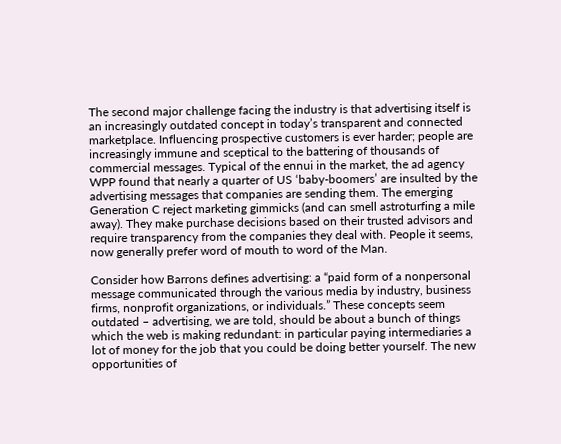The second major challenge facing the industry is that advertising itself is an increasingly outdated concept in today’s transparent and connected marketplace. Influencing prospective customers is ever harder; people are increasingly immune and sceptical to the battering of thousands of commercial messages. Typical of the ennui in the market, the ad agency WPP found that nearly a quarter of US ‘baby-boomers’ are insulted by the advertising messages that companies are sending them. The emerging Generation C reject marketing gimmicks (and can smell astroturfing a mile away). They make purchase decisions based on their trusted advisors and require transparency from the companies they deal with. People it seems, now generally prefer word of mouth to word of the Man.

Consider how Barrons defines advertising: a “paid form of a nonpersonal message communicated through the various media by industry, business firms, nonprofit organizations, or individuals.” These concepts seem outdated – advertising, we are told, should be about a bunch of things which the web is making redundant: in particular paying intermediaries a lot of money for the job that you could be doing better yourself. The new opportunities of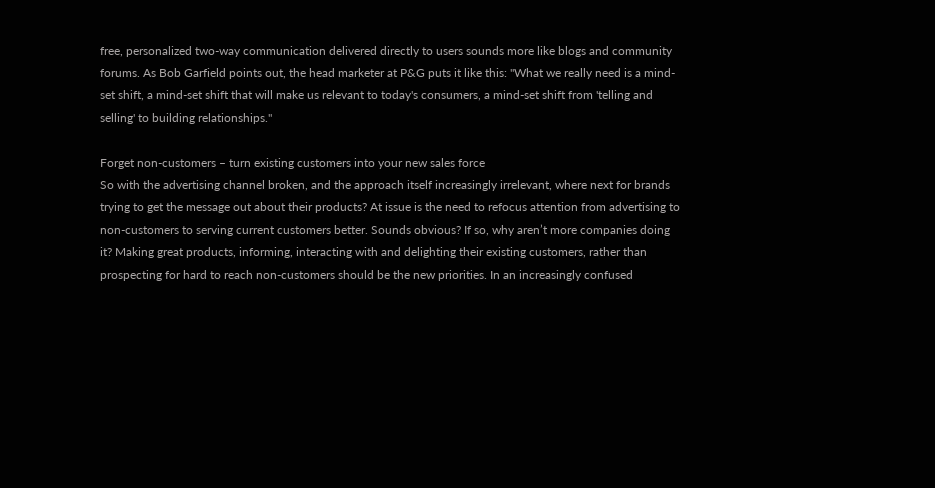free, personalized two-way communication delivered directly to users sounds more like blogs and community forums. As Bob Garfield points out, the head marketer at P&G puts it like this: "What we really need is a mind-set shift, a mind-set shift that will make us relevant to today's consumers, a mind-set shift from 'telling and selling' to building relationships."

Forget non-customers – turn existing customers into your new sales force
So with the advertising channel broken, and the approach itself increasingly irrelevant, where next for brands trying to get the message out about their products? At issue is the need to refocus attention from advertising to non-customers to serving current customers better. Sounds obvious? If so, why aren’t more companies doing it? Making great products, informing, interacting with and delighting their existing customers, rather than prospecting for hard to reach non-customers should be the new priorities. In an increasingly confused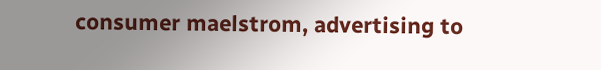consumer maelstrom, advertising to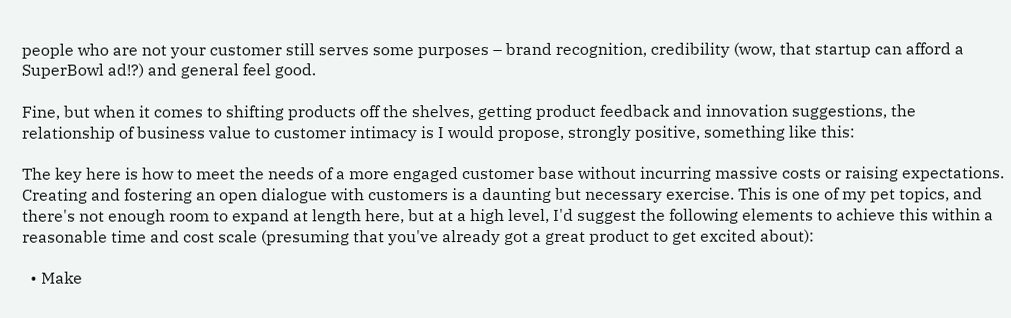people who are not your customer still serves some purposes – brand recognition, credibility (wow, that startup can afford a SuperBowl ad!?) and general feel good.

Fine, but when it comes to shifting products off the shelves, getting product feedback and innovation suggestions, the relationship of business value to customer intimacy is I would propose, strongly positive, something like this:

The key here is how to meet the needs of a more engaged customer base without incurring massive costs or raising expectations. Creating and fostering an open dialogue with customers is a daunting but necessary exercise. This is one of my pet topics, and there's not enough room to expand at length here, but at a high level, I'd suggest the following elements to achieve this within a reasonable time and cost scale (presuming that you've already got a great product to get excited about):

  • Make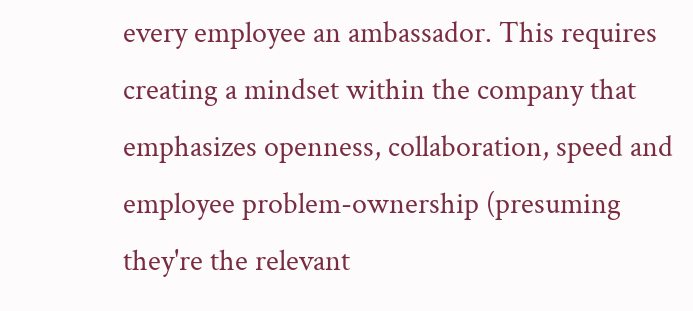every employee an ambassador. This requires creating a mindset within the company that emphasizes openness, collaboration, speed and employee problem-ownership (presuming they're the relevant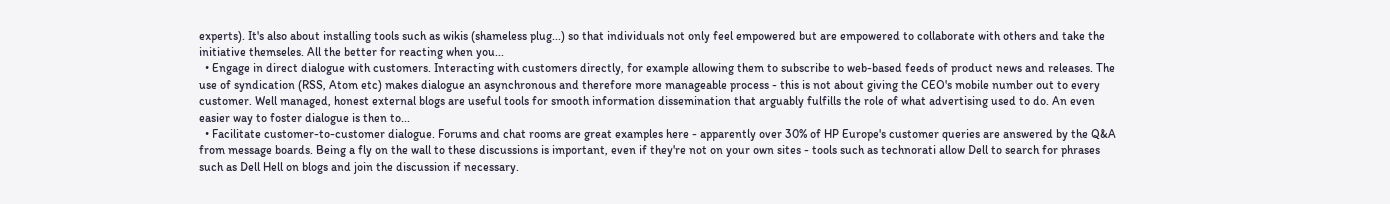experts). It's also about installing tools such as wikis (shameless plug...) so that individuals not only feel empowered but are empowered to collaborate with others and take the initiative themseles. All the better for reacting when you...
  • Engage in direct dialogue with customers. Interacting with customers directly, for example allowing them to subscribe to web-based feeds of product news and releases. The use of syndication (RSS, Atom etc) makes dialogue an asynchronous and therefore more manageable process - this is not about giving the CEO's mobile number out to every customer. Well managed, honest external blogs are useful tools for smooth information dissemination that arguably fulfills the role of what advertising used to do. An even easier way to foster dialogue is then to...
  • Facilitate customer-to-customer dialogue. Forums and chat rooms are great examples here - apparently over 30% of HP Europe's customer queries are answered by the Q&A from message boards. Being a fly on the wall to these discussions is important, even if they're not on your own sites - tools such as technorati allow Dell to search for phrases such as Dell Hell on blogs and join the discussion if necessary.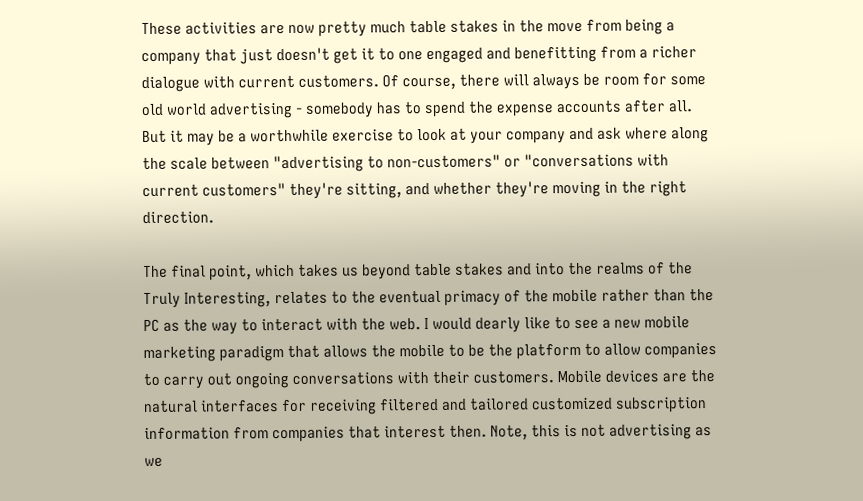These activities are now pretty much table stakes in the move from being a company that just doesn't get it to one engaged and benefitting from a richer dialogue with current customers. Of course, there will always be room for some old world advertising - somebody has to spend the expense accounts after all. But it may be a worthwhile exercise to look at your company and ask where along the scale between "advertising to non-customers" or "conversations with current customers" they're sitting, and whether they're moving in the right direction.

The final point, which takes us beyond table stakes and into the realms of the Truly Interesting, relates to the eventual primacy of the mobile rather than the PC as the way to interact with the web. I would dearly like to see a new mobile marketing paradigm that allows the mobile to be the platform to allow companies to carry out ongoing conversations with their customers. Mobile devices are the natural interfaces for receiving filtered and tailored customized subscription information from companies that interest then. Note, this is not advertising as we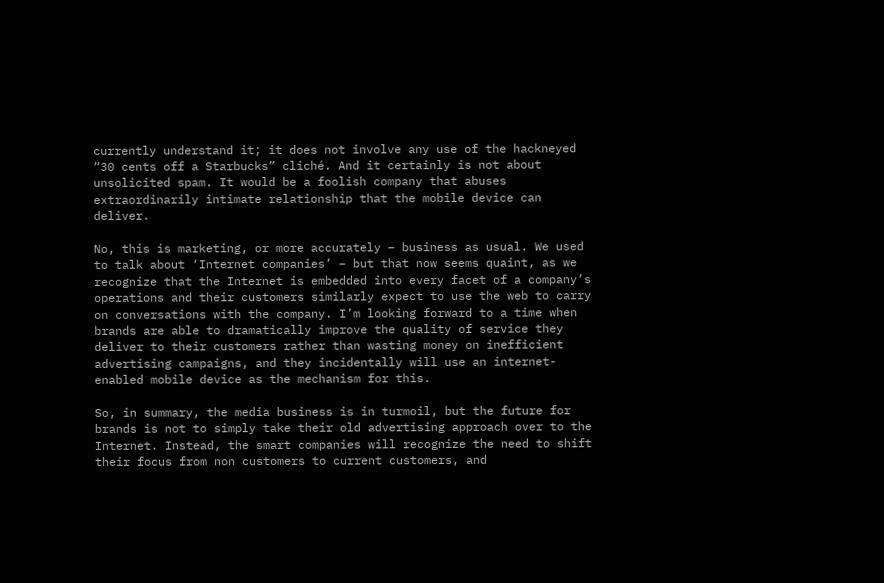currently understand it; it does not involve any use of the hackneyed “30 cents off a Starbucks” cliché. And it certainly is not about unsolicited spam. It would be a foolish company that abuses extraordinarily intimate relationship that the mobile device can deliver.

No, this is marketing, or more accurately – business as usual. We used to talk about ‘Internet companies’ – but that now seems quaint, as we recognize that the Internet is embedded into every facet of a company’s operations and their customers similarly expect to use the web to carry on conversations with the company. I’m looking forward to a time when brands are able to dramatically improve the quality of service they deliver to their customers rather than wasting money on inefficient advertising campaigns, and they incidentally will use an internet-enabled mobile device as the mechanism for this.

So, in summary, the media business is in turmoil, but the future for brands is not to simply take their old advertising approach over to the Internet. Instead, the smart companies will recognize the need to shift their focus from non customers to current customers, and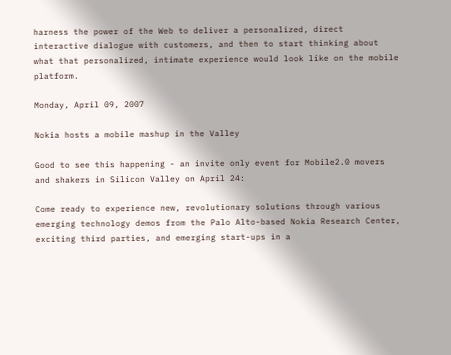harness the power of the Web to deliver a personalized, direct interactive dialogue with customers, and then to start thinking about what that personalized, intimate experience would look like on the mobile platform.

Monday, April 09, 2007

Nokia hosts a mobile mashup in the Valley

Good to see this happening - an invite only event for Mobile2.0 movers and shakers in Silicon Valley on April 24:

Come ready to experience new, revolutionary solutions through various emerging technology demos from the Palo Alto-based Nokia Research Center, exciting third parties, and emerging start-ups in a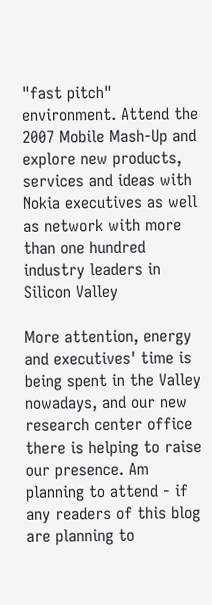"fast pitch" environment. Attend the 2007 Mobile Mash-Up and explore new products, services and ideas with Nokia executives as well as network with more than one hundred industry leaders in Silicon Valley

More attention, energy and executives' time is being spent in the Valley nowadays, and our new research center office there is helping to raise our presence. Am planning to attend - if any readers of this blog are planning to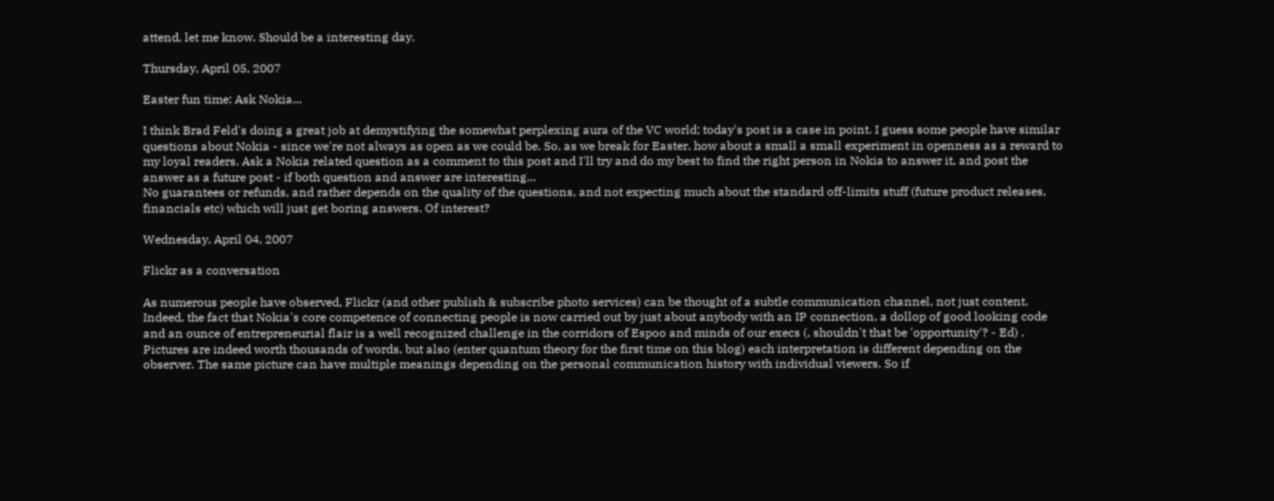attend, let me know. Should be a interesting day.

Thursday, April 05, 2007

Easter fun time: Ask Nokia...

I think Brad Feld's doing a great job at demystifying the somewhat perplexing aura of the VC world; today's post is a case in point. I guess some people have similar questions about Nokia - since we're not always as open as we could be. So, as we break for Easter, how about a small a small experiment in openness as a reward to my loyal readers. Ask a Nokia related question as a comment to this post and I'll try and do my best to find the right person in Nokia to answer it, and post the answer as a future post - if both question and answer are interesting...
No guarantees or refunds, and rather depends on the quality of the questions, and not expecting much about the standard off-limits stuff (future product releases, financials etc) which will just get boring answers. Of interest?

Wednesday, April 04, 2007

Flickr as a conversation

As numerous people have observed, Flickr (and other publish & subscribe photo services) can be thought of a subtle communication channel, not just content. Indeed, the fact that Nokia's core competence of connecting people is now carried out by just about anybody with an IP connection, a dollop of good looking code and an ounce of entrepreneurial flair is a well recognized challenge in the corridors of Espoo and minds of our execs (, shouldn't that be 'opportunity'? - Ed) .
Pictures are indeed worth thousands of words, but also (enter quantum theory for the first time on this blog) each interpretation is different depending on the observer. The same picture can have multiple meanings depending on the personal communication history with individual viewers. So if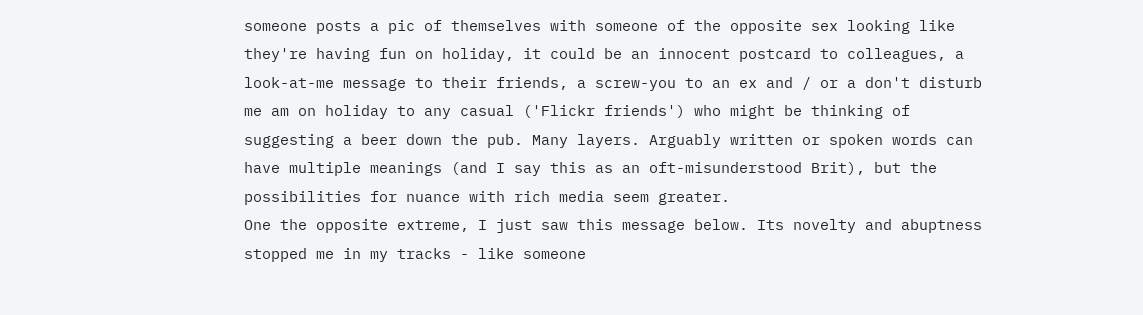someone posts a pic of themselves with someone of the opposite sex looking like they're having fun on holiday, it could be an innocent postcard to colleagues, a look-at-me message to their friends, a screw-you to an ex and / or a don't disturb me am on holiday to any casual ('Flickr friends') who might be thinking of suggesting a beer down the pub. Many layers. Arguably written or spoken words can have multiple meanings (and I say this as an oft-misunderstood Brit), but the possibilities for nuance with rich media seem greater.
One the opposite extreme, I just saw this message below. Its novelty and abuptness stopped me in my tracks - like someone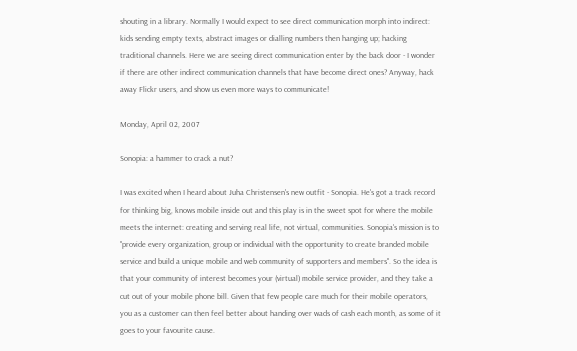shouting in a library. Normally I would expect to see direct communication morph into indirect: kids sending empty texts, abstract images or dialling numbers then hanging up; hacking traditional channels. Here we are seeing direct communication enter by the back door - I wonder if there are other indirect communication channels that have become direct ones? Anyway, hack away Flickr users, and show us even more ways to communicate!

Monday, April 02, 2007

Sonopia: a hammer to crack a nut?

I was excited when I heard about Juha Christensen's new outfit - Sonopia. He's got a track record for thinking big, knows mobile inside out and this play is in the sweet spot for where the mobile meets the internet: creating and serving real life, not virtual, communities. Sonopia's mission is to "provide every organization, group or individual with the opportunity to create branded mobile service and build a unique mobile and web community of supporters and members". So the idea is that your community of interest becomes your (virtual) mobile service provider, and they take a cut out of your mobile phone bill. Given that few people care much for their mobile operators, you as a customer can then feel better about handing over wads of cash each month, as some of it goes to your favourite cause.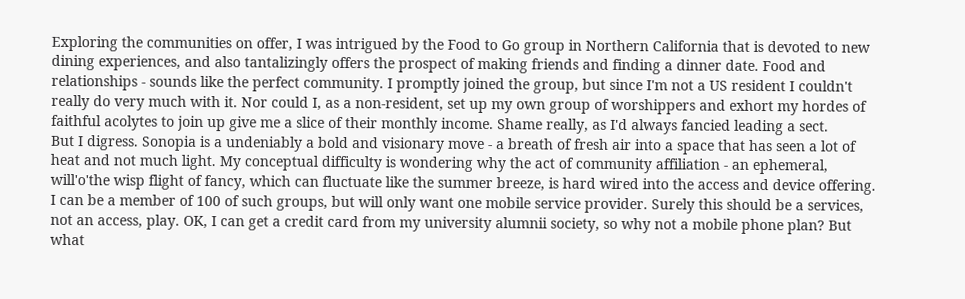Exploring the communities on offer, I was intrigued by the Food to Go group in Northern California that is devoted to new dining experiences, and also tantalizingly offers the prospect of making friends and finding a dinner date. Food and relationships - sounds like the perfect community. I promptly joined the group, but since I'm not a US resident I couldn't really do very much with it. Nor could I, as a non-resident, set up my own group of worshippers and exhort my hordes of faithful acolytes to join up give me a slice of their monthly income. Shame really, as I'd always fancied leading a sect.
But I digress. Sonopia is a undeniably a bold and visionary move - a breath of fresh air into a space that has seen a lot of heat and not much light. My conceptual difficulty is wondering why the act of community affiliation - an ephemeral, will'o'the wisp flight of fancy, which can fluctuate like the summer breeze, is hard wired into the access and device offering. I can be a member of 100 of such groups, but will only want one mobile service provider. Surely this should be a services, not an access, play. OK, I can get a credit card from my university alumnii society, so why not a mobile phone plan? But what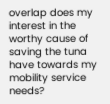overlap does my interest in the worthy cause of saving the tuna have towards my mobility service needs?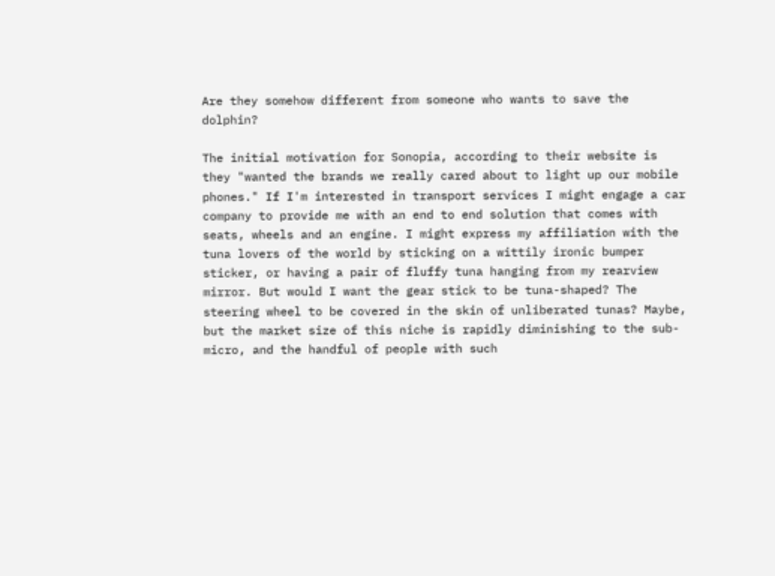Are they somehow different from someone who wants to save the dolphin?

The initial motivation for Sonopia, according to their website is they "wanted the brands we really cared about to light up our mobile phones." If I'm interested in transport services I might engage a car company to provide me with an end to end solution that comes with seats, wheels and an engine. I might express my affiliation with the tuna lovers of the world by sticking on a wittily ironic bumper sticker, or having a pair of fluffy tuna hanging from my rearview mirror. But would I want the gear stick to be tuna-shaped? The steering wheel to be covered in the skin of unliberated tunas? Maybe, but the market size of this niche is rapidly diminishing to the sub-micro, and the handful of people with such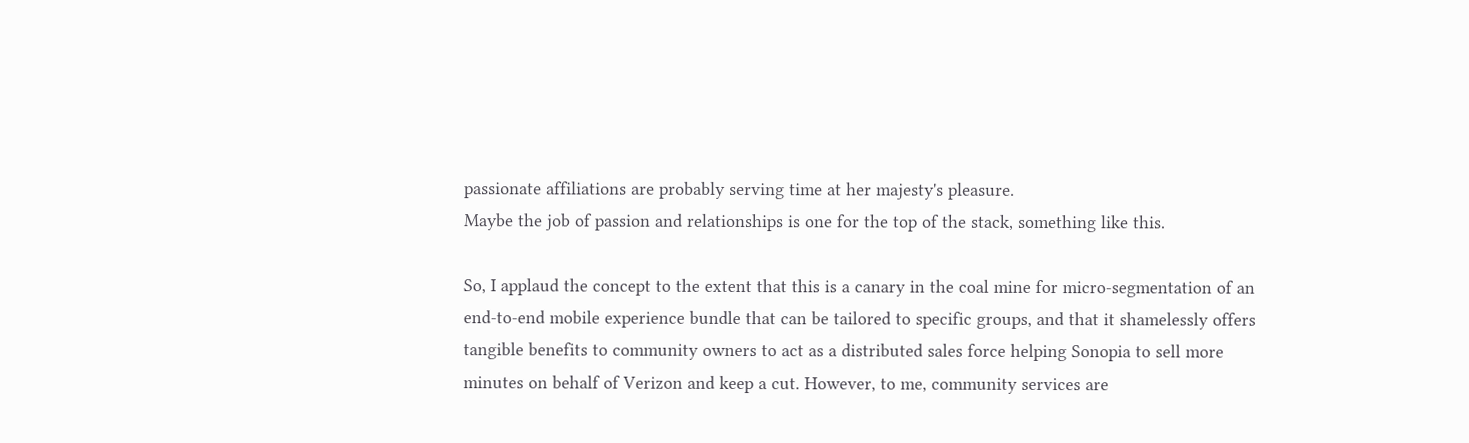passionate affiliations are probably serving time at her majesty's pleasure.
Maybe the job of passion and relationships is one for the top of the stack, something like this.

So, I applaud the concept to the extent that this is a canary in the coal mine for micro-segmentation of an end-to-end mobile experience bundle that can be tailored to specific groups, and that it shamelessly offers tangible benefits to community owners to act as a distributed sales force helping Sonopia to sell more minutes on behalf of Verizon and keep a cut. However, to me, community services are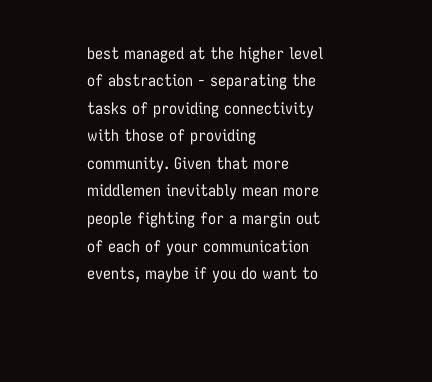best managed at the higher level of abstraction - separating the tasks of providing connectivity with those of providing community. Given that more middlemen inevitably mean more people fighting for a margin out of each of your communication events, maybe if you do want to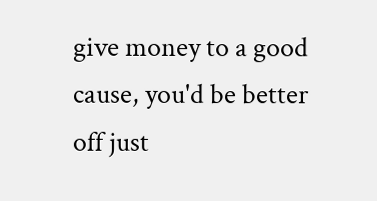give money to a good cause, you'd be better off just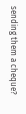sending them a cheque?